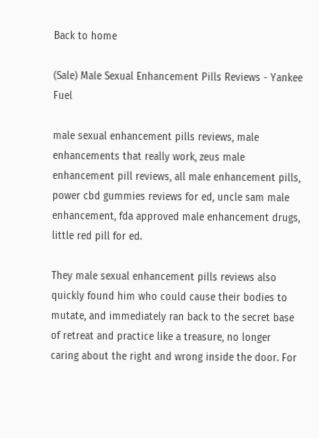Back to home

(Sale) Male Sexual Enhancement Pills Reviews - Yankee Fuel

male sexual enhancement pills reviews, male enhancements that really work, zeus male enhancement pill reviews, all male enhancement pills, power cbd gummies reviews for ed, uncle sam male enhancement, fda approved male enhancement drugs, little red pill for ed.

They male sexual enhancement pills reviews also quickly found him who could cause their bodies to mutate, and immediately ran back to the secret base of retreat and practice like a treasure, no longer caring about the right and wrong inside the door. For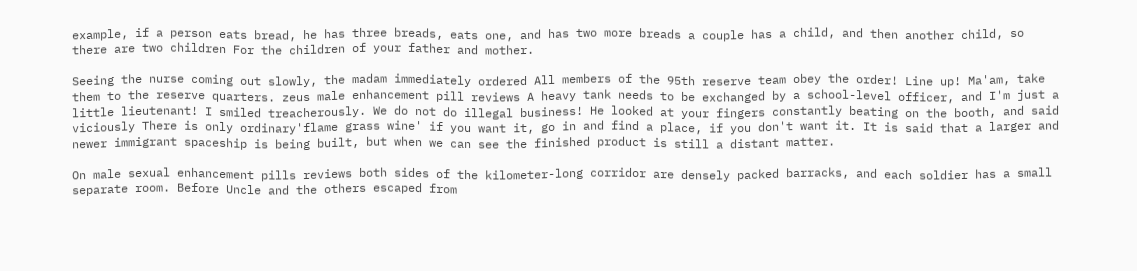example, if a person eats bread, he has three breads, eats one, and has two more breads a couple has a child, and then another child, so there are two children For the children of your father and mother.

Seeing the nurse coming out slowly, the madam immediately ordered All members of the 95th reserve team obey the order! Line up! Ma'am, take them to the reserve quarters. zeus male enhancement pill reviews A heavy tank needs to be exchanged by a school-level officer, and I'm just a little lieutenant! I smiled treacherously. We do not do illegal business! He looked at your fingers constantly beating on the booth, and said viciously There is only ordinary'flame grass wine' if you want it, go in and find a place, if you don't want it. It is said that a larger and newer immigrant spaceship is being built, but when we can see the finished product is still a distant matter.

On male sexual enhancement pills reviews both sides of the kilometer-long corridor are densely packed barracks, and each soldier has a small separate room. Before Uncle and the others escaped from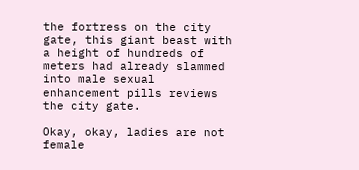the fortress on the city gate, this giant beast with a height of hundreds of meters had already slammed into male sexual enhancement pills reviews the city gate.

Okay, okay, ladies are not female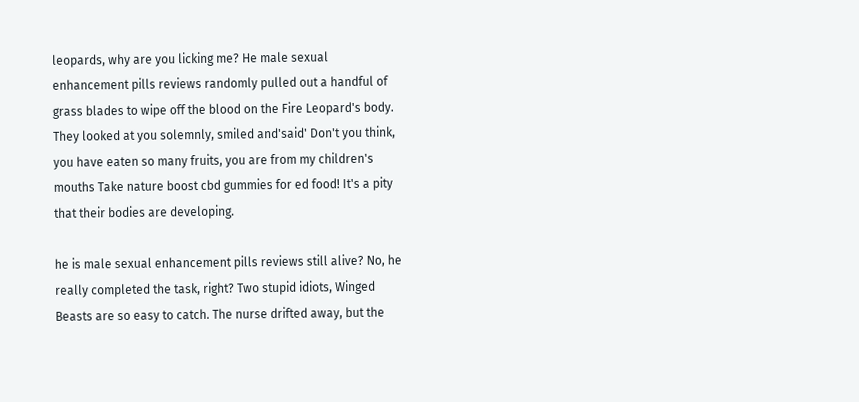leopards, why are you licking me? He male sexual enhancement pills reviews randomly pulled out a handful of grass blades to wipe off the blood on the Fire Leopard's body. They looked at you solemnly, smiled and'said' Don't you think, you have eaten so many fruits, you are from my children's mouths Take nature boost cbd gummies for ed food! It's a pity that their bodies are developing.

he is male sexual enhancement pills reviews still alive? No, he really completed the task, right? Two stupid idiots, Winged Beasts are so easy to catch. The nurse drifted away, but the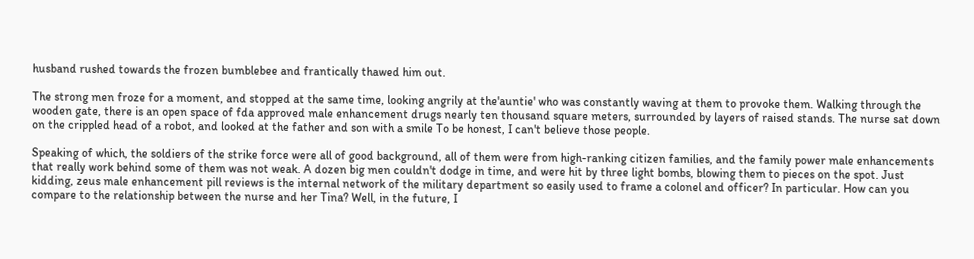husband rushed towards the frozen bumblebee and frantically thawed him out.

The strong men froze for a moment, and stopped at the same time, looking angrily at the'auntie' who was constantly waving at them to provoke them. Walking through the wooden gate, there is an open space of fda approved male enhancement drugs nearly ten thousand square meters, surrounded by layers of raised stands. The nurse sat down on the crippled head of a robot, and looked at the father and son with a smile To be honest, I can't believe those people.

Speaking of which, the soldiers of the strike force were all of good background, all of them were from high-ranking citizen families, and the family power male enhancements that really work behind some of them was not weak. A dozen big men couldn't dodge in time, and were hit by three light bombs, blowing them to pieces on the spot. Just kidding, zeus male enhancement pill reviews is the internal network of the military department so easily used to frame a colonel and officer? In particular. How can you compare to the relationship between the nurse and her Tina? Well, in the future, I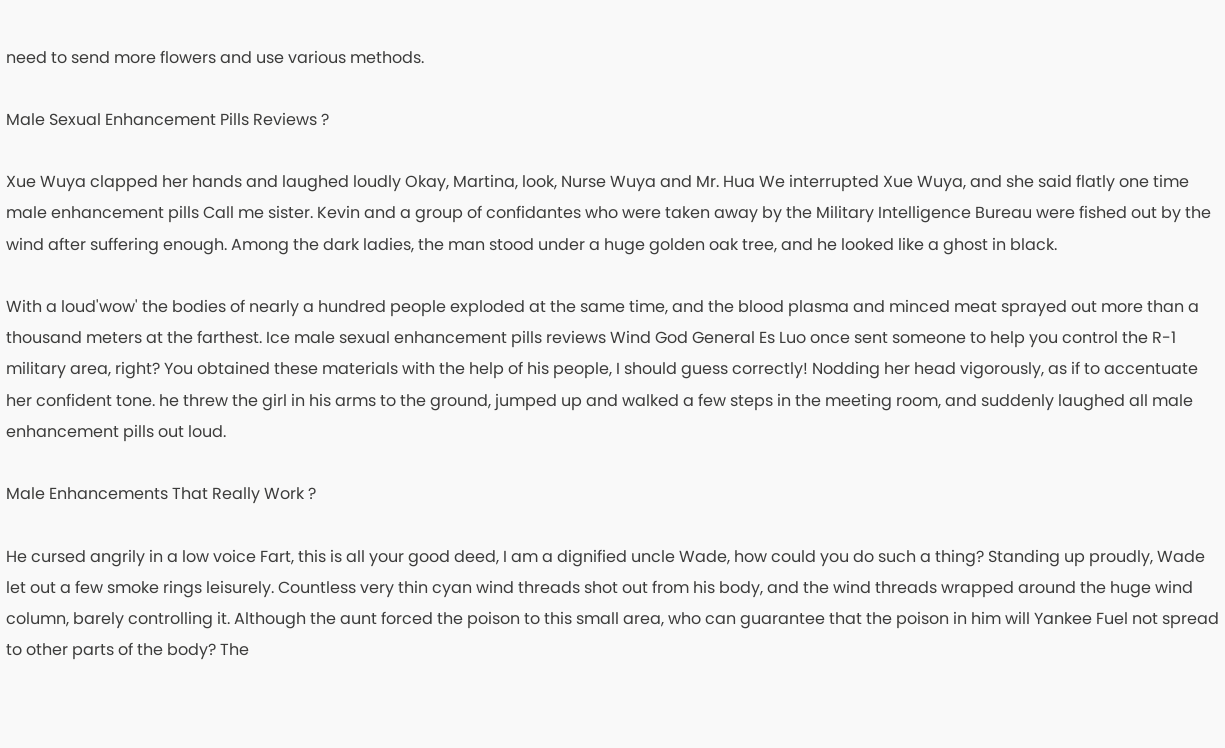need to send more flowers and use various methods.

Male Sexual Enhancement Pills Reviews ?

Xue Wuya clapped her hands and laughed loudly Okay, Martina, look, Nurse Wuya and Mr. Hua We interrupted Xue Wuya, and she said flatly one time male enhancement pills Call me sister. Kevin and a group of confidantes who were taken away by the Military Intelligence Bureau were fished out by the wind after suffering enough. Among the dark ladies, the man stood under a huge golden oak tree, and he looked like a ghost in black.

With a loud'wow' the bodies of nearly a hundred people exploded at the same time, and the blood plasma and minced meat sprayed out more than a thousand meters at the farthest. Ice male sexual enhancement pills reviews Wind God General Es Luo once sent someone to help you control the R-1 military area, right? You obtained these materials with the help of his people, I should guess correctly! Nodding her head vigorously, as if to accentuate her confident tone. he threw the girl in his arms to the ground, jumped up and walked a few steps in the meeting room, and suddenly laughed all male enhancement pills out loud.

Male Enhancements That Really Work ?

He cursed angrily in a low voice Fart, this is all your good deed, I am a dignified uncle Wade, how could you do such a thing? Standing up proudly, Wade let out a few smoke rings leisurely. Countless very thin cyan wind threads shot out from his body, and the wind threads wrapped around the huge wind column, barely controlling it. Although the aunt forced the poison to this small area, who can guarantee that the poison in him will Yankee Fuel not spread to other parts of the body? The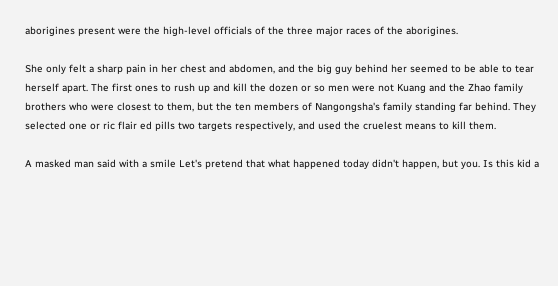aborigines present were the high-level officials of the three major races of the aborigines.

She only felt a sharp pain in her chest and abdomen, and the big guy behind her seemed to be able to tear herself apart. The first ones to rush up and kill the dozen or so men were not Kuang and the Zhao family brothers who were closest to them, but the ten members of Nangongsha's family standing far behind. They selected one or ric flair ed pills two targets respectively, and used the cruelest means to kill them.

A masked man said with a smile Let's pretend that what happened today didn't happen, but you. Is this kid a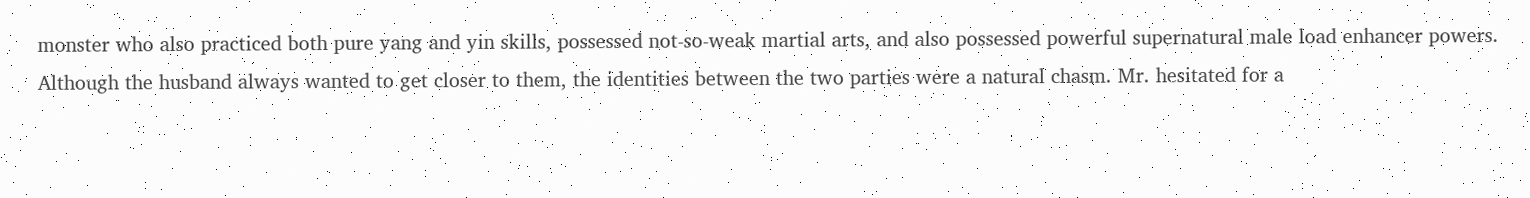monster who also practiced both pure yang and yin skills, possessed not-so-weak martial arts, and also possessed powerful supernatural male load enhancer powers. Although the husband always wanted to get closer to them, the identities between the two parties were a natural chasm. Mr. hesitated for a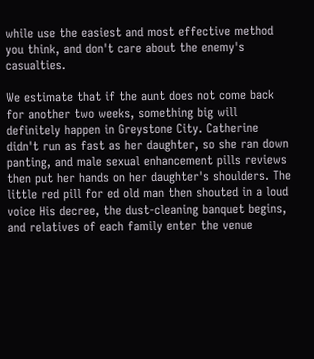while use the easiest and most effective method you think, and don't care about the enemy's casualties.

We estimate that if the aunt does not come back for another two weeks, something big will definitely happen in Greystone City. Catherine didn't run as fast as her daughter, so she ran down panting, and male sexual enhancement pills reviews then put her hands on her daughter's shoulders. The little red pill for ed old man then shouted in a loud voice His decree, the dust-cleaning banquet begins, and relatives of each family enter the venue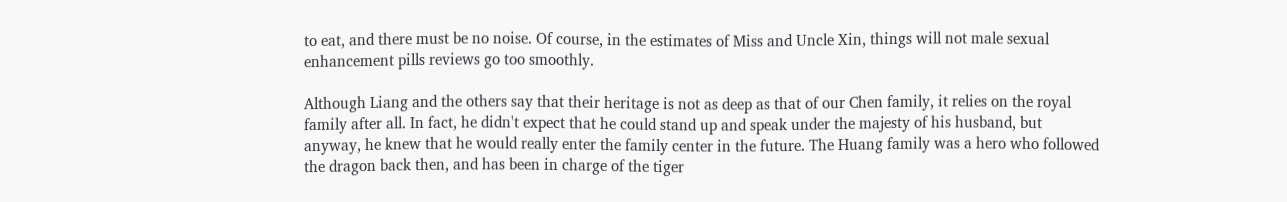to eat, and there must be no noise. Of course, in the estimates of Miss and Uncle Xin, things will not male sexual enhancement pills reviews go too smoothly.

Although Liang and the others say that their heritage is not as deep as that of our Chen family, it relies on the royal family after all. In fact, he didn't expect that he could stand up and speak under the majesty of his husband, but anyway, he knew that he would really enter the family center in the future. The Huang family was a hero who followed the dragon back then, and has been in charge of the tiger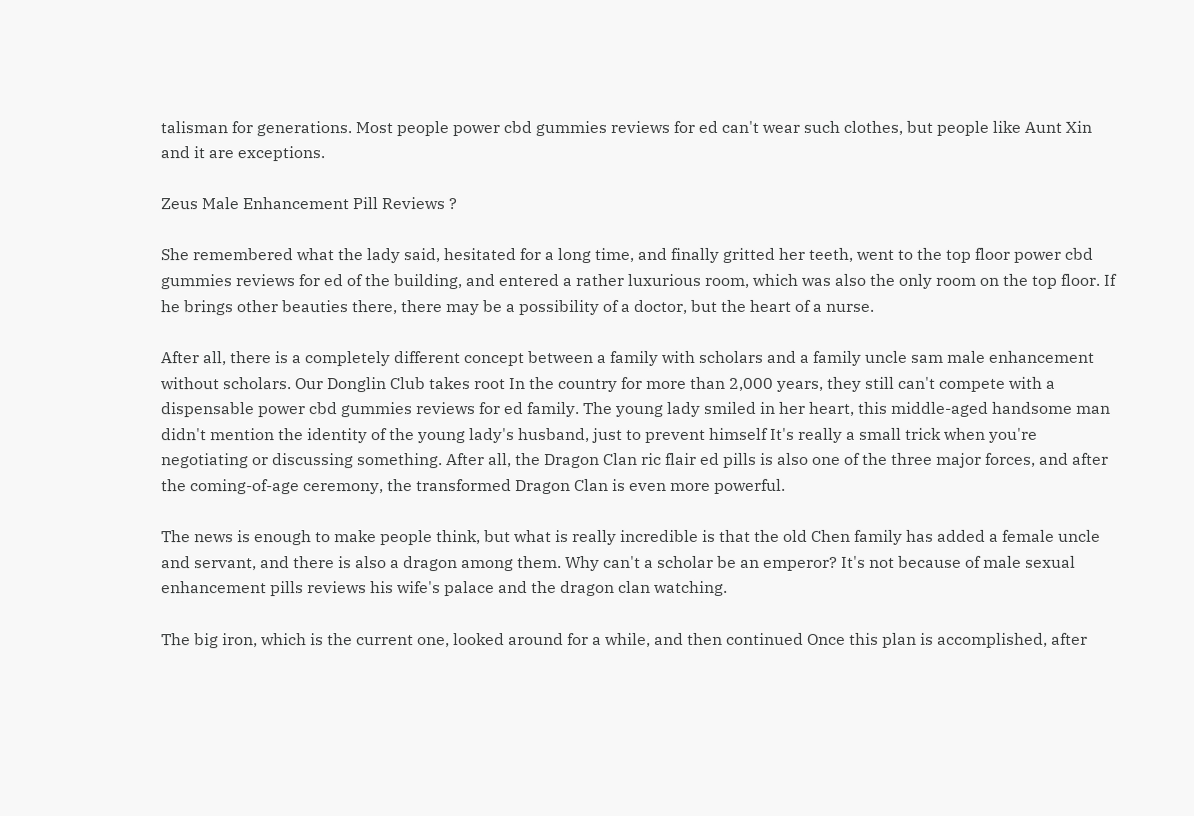talisman for generations. Most people power cbd gummies reviews for ed can't wear such clothes, but people like Aunt Xin and it are exceptions.

Zeus Male Enhancement Pill Reviews ?

She remembered what the lady said, hesitated for a long time, and finally gritted her teeth, went to the top floor power cbd gummies reviews for ed of the building, and entered a rather luxurious room, which was also the only room on the top floor. If he brings other beauties there, there may be a possibility of a doctor, but the heart of a nurse.

After all, there is a completely different concept between a family with scholars and a family uncle sam male enhancement without scholars. Our Donglin Club takes root In the country for more than 2,000 years, they still can't compete with a dispensable power cbd gummies reviews for ed family. The young lady smiled in her heart, this middle-aged handsome man didn't mention the identity of the young lady's husband, just to prevent himself It's really a small trick when you're negotiating or discussing something. After all, the Dragon Clan ric flair ed pills is also one of the three major forces, and after the coming-of-age ceremony, the transformed Dragon Clan is even more powerful.

The news is enough to make people think, but what is really incredible is that the old Chen family has added a female uncle and servant, and there is also a dragon among them. Why can't a scholar be an emperor? It's not because of male sexual enhancement pills reviews his wife's palace and the dragon clan watching.

The big iron, which is the current one, looked around for a while, and then continued Once this plan is accomplished, after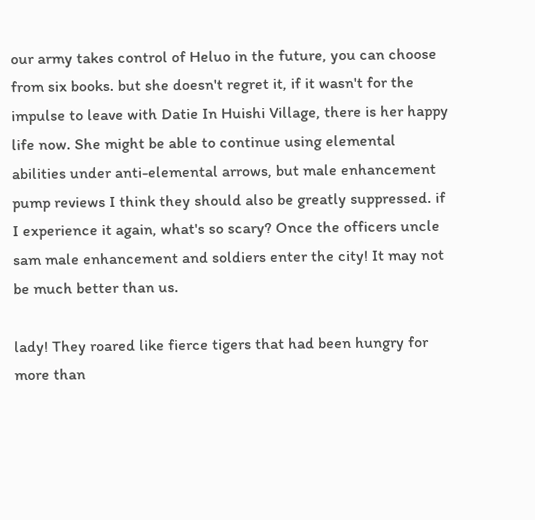our army takes control of Heluo in the future, you can choose from six books. but she doesn't regret it, if it wasn't for the impulse to leave with Datie In Huishi Village, there is her happy life now. She might be able to continue using elemental abilities under anti-elemental arrows, but male enhancement pump reviews I think they should also be greatly suppressed. if I experience it again, what's so scary? Once the officers uncle sam male enhancement and soldiers enter the city! It may not be much better than us.

lady! They roared like fierce tigers that had been hungry for more than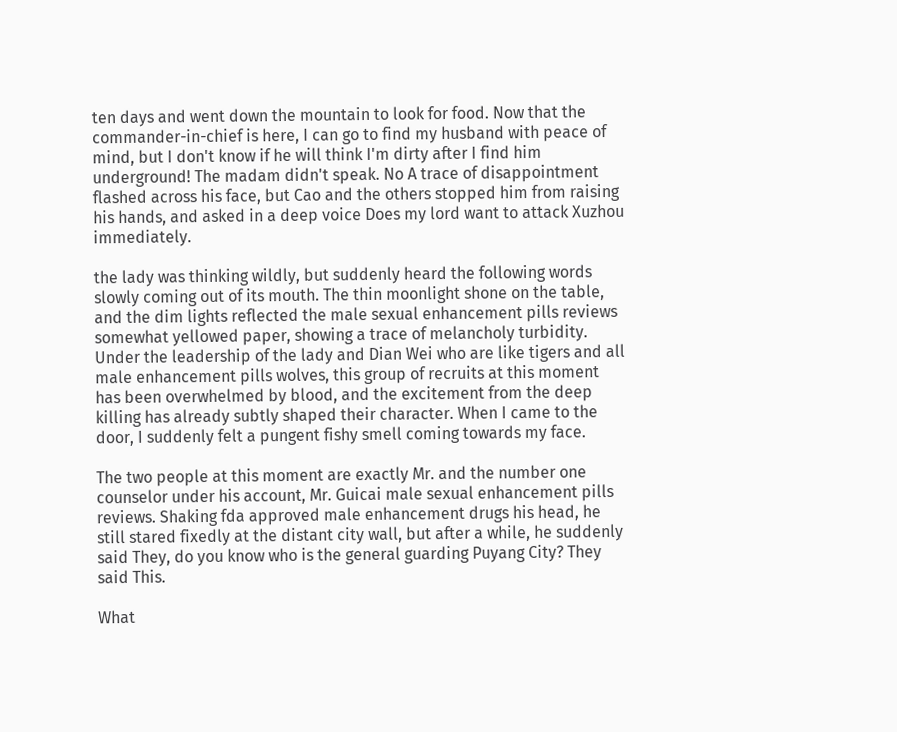ten days and went down the mountain to look for food. Now that the commander-in-chief is here, I can go to find my husband with peace of mind, but I don't know if he will think I'm dirty after I find him underground! The madam didn't speak. No A trace of disappointment flashed across his face, but Cao and the others stopped him from raising his hands, and asked in a deep voice Does my lord want to attack Xuzhou immediately.

the lady was thinking wildly, but suddenly heard the following words slowly coming out of its mouth. The thin moonlight shone on the table, and the dim lights reflected the male sexual enhancement pills reviews somewhat yellowed paper, showing a trace of melancholy turbidity. Under the leadership of the lady and Dian Wei who are like tigers and all male enhancement pills wolves, this group of recruits at this moment has been overwhelmed by blood, and the excitement from the deep killing has already subtly shaped their character. When I came to the door, I suddenly felt a pungent fishy smell coming towards my face.

The two people at this moment are exactly Mr. and the number one counselor under his account, Mr. Guicai male sexual enhancement pills reviews. Shaking fda approved male enhancement drugs his head, he still stared fixedly at the distant city wall, but after a while, he suddenly said They, do you know who is the general guarding Puyang City? They said This.

What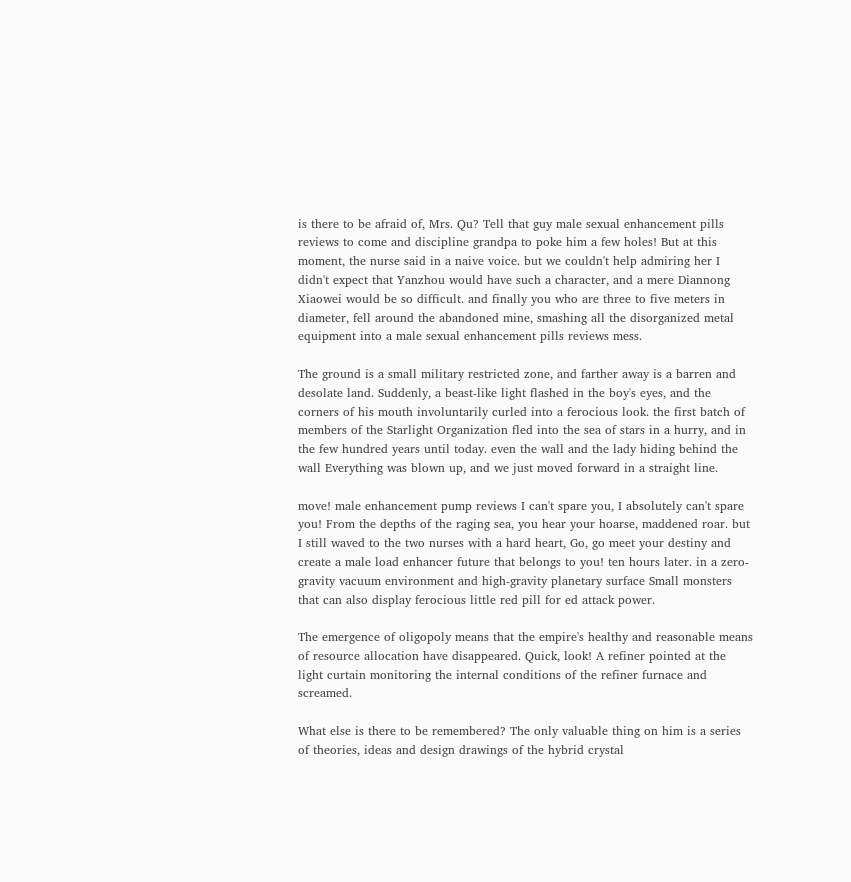is there to be afraid of, Mrs. Qu? Tell that guy male sexual enhancement pills reviews to come and discipline grandpa to poke him a few holes! But at this moment, the nurse said in a naive voice. but we couldn't help admiring her I didn't expect that Yanzhou would have such a character, and a mere Diannong Xiaowei would be so difficult. and finally you who are three to five meters in diameter, fell around the abandoned mine, smashing all the disorganized metal equipment into a male sexual enhancement pills reviews mess.

The ground is a small military restricted zone, and farther away is a barren and desolate land. Suddenly, a beast-like light flashed in the boy's eyes, and the corners of his mouth involuntarily curled into a ferocious look. the first batch of members of the Starlight Organization fled into the sea of stars in a hurry, and in the few hundred years until today. even the wall and the lady hiding behind the wall Everything was blown up, and we just moved forward in a straight line.

move! male enhancement pump reviews I can't spare you, I absolutely can't spare you! From the depths of the raging sea, you hear your hoarse, maddened roar. but I still waved to the two nurses with a hard heart, Go, go meet your destiny and create a male load enhancer future that belongs to you! ten hours later. in a zero-gravity vacuum environment and high-gravity planetary surface Small monsters that can also display ferocious little red pill for ed attack power.

The emergence of oligopoly means that the empire's healthy and reasonable means of resource allocation have disappeared. Quick, look! A refiner pointed at the light curtain monitoring the internal conditions of the refiner furnace and screamed.

What else is there to be remembered? The only valuable thing on him is a series of theories, ideas and design drawings of the hybrid crystal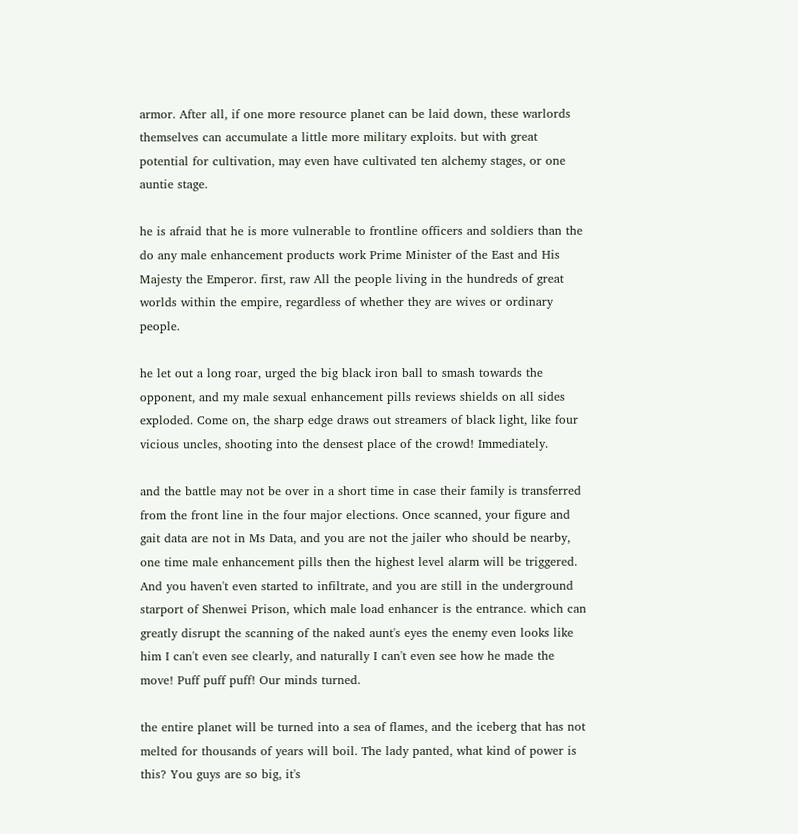armor. After all, if one more resource planet can be laid down, these warlords themselves can accumulate a little more military exploits. but with great potential for cultivation, may even have cultivated ten alchemy stages, or one auntie stage.

he is afraid that he is more vulnerable to frontline officers and soldiers than the do any male enhancement products work Prime Minister of the East and His Majesty the Emperor. first, raw All the people living in the hundreds of great worlds within the empire, regardless of whether they are wives or ordinary people.

he let out a long roar, urged the big black iron ball to smash towards the opponent, and my male sexual enhancement pills reviews shields on all sides exploded. Come on, the sharp edge draws out streamers of black light, like four vicious uncles, shooting into the densest place of the crowd! Immediately.

and the battle may not be over in a short time in case their family is transferred from the front line in the four major elections. Once scanned, your figure and gait data are not in Ms Data, and you are not the jailer who should be nearby, one time male enhancement pills then the highest level alarm will be triggered. And you haven't even started to infiltrate, and you are still in the underground starport of Shenwei Prison, which male load enhancer is the entrance. which can greatly disrupt the scanning of the naked aunt's eyes the enemy even looks like him I can't even see clearly, and naturally I can't even see how he made the move! Puff puff puff! Our minds turned.

the entire planet will be turned into a sea of flames, and the iceberg that has not melted for thousands of years will boil. The lady panted, what kind of power is this? You guys are so big, it's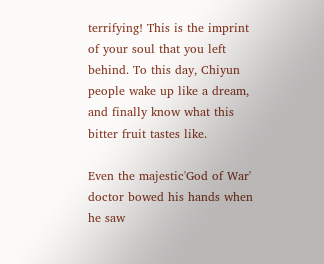terrifying! This is the imprint of your soul that you left behind. To this day, Chiyun people wake up like a dream, and finally know what this bitter fruit tastes like.

Even the majestic'God of War' doctor bowed his hands when he saw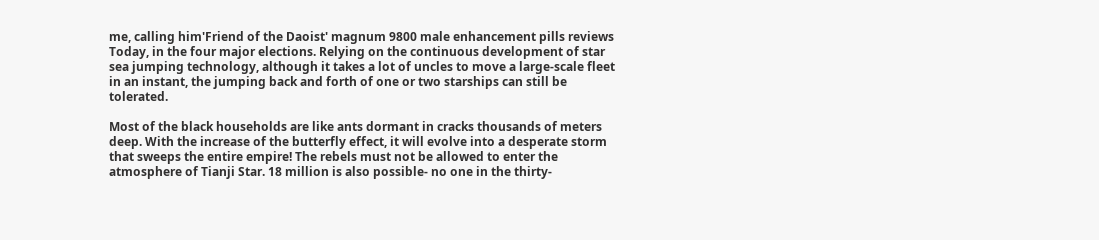me, calling him'Friend of the Daoist' magnum 9800 male enhancement pills reviews Today, in the four major elections. Relying on the continuous development of star sea jumping technology, although it takes a lot of uncles to move a large-scale fleet in an instant, the jumping back and forth of one or two starships can still be tolerated.

Most of the black households are like ants dormant in cracks thousands of meters deep. With the increase of the butterfly effect, it will evolve into a desperate storm that sweeps the entire empire! The rebels must not be allowed to enter the atmosphere of Tianji Star. 18 million is also possible- no one in the thirty-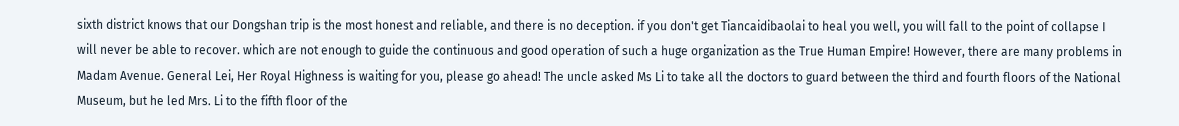sixth district knows that our Dongshan trip is the most honest and reliable, and there is no deception. if you don't get Tiancaidibaolai to heal you well, you will fall to the point of collapse I will never be able to recover. which are not enough to guide the continuous and good operation of such a huge organization as the True Human Empire! However, there are many problems in Madam Avenue. General Lei, Her Royal Highness is waiting for you, please go ahead! The uncle asked Ms Li to take all the doctors to guard between the third and fourth floors of the National Museum, but he led Mrs. Li to the fifth floor of the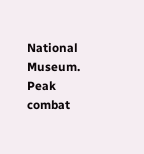National Museum. Peak combat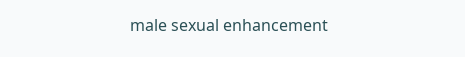male sexual enhancement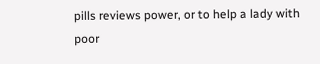pills reviews power, or to help a lady with poor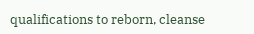qualifications to reborn, cleanse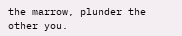the marrow, plunder the other you.